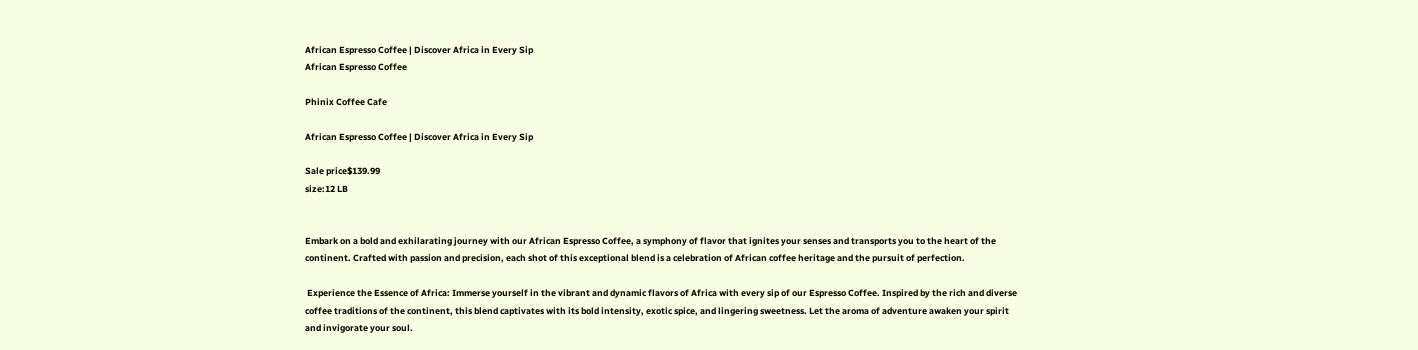African Espresso Coffee | Discover Africa in Every Sip
African Espresso Coffee

Phinix Coffee Cafe

African Espresso Coffee | Discover Africa in Every Sip

Sale price$139.99
size:12 LB


Embark on a bold and exhilarating journey with our African Espresso Coffee, a symphony of flavor that ignites your senses and transports you to the heart of the continent. Crafted with passion and precision, each shot of this exceptional blend is a celebration of African coffee heritage and the pursuit of perfection.

 Experience the Essence of Africa: Immerse yourself in the vibrant and dynamic flavors of Africa with every sip of our Espresso Coffee. Inspired by the rich and diverse coffee traditions of the continent, this blend captivates with its bold intensity, exotic spice, and lingering sweetness. Let the aroma of adventure awaken your spirit and invigorate your soul.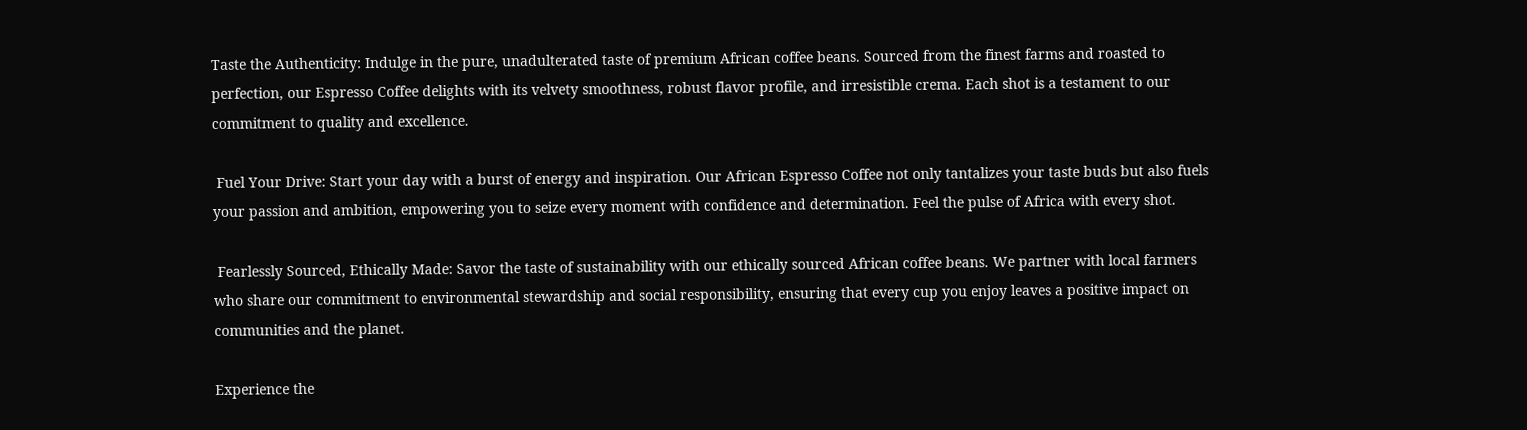Taste the Authenticity: Indulge in the pure, unadulterated taste of premium African coffee beans. Sourced from the finest farms and roasted to perfection, our Espresso Coffee delights with its velvety smoothness, robust flavor profile, and irresistible crema. Each shot is a testament to our commitment to quality and excellence.

 Fuel Your Drive: Start your day with a burst of energy and inspiration. Our African Espresso Coffee not only tantalizes your taste buds but also fuels your passion and ambition, empowering you to seize every moment with confidence and determination. Feel the pulse of Africa with every shot.

 Fearlessly Sourced, Ethically Made: Savor the taste of sustainability with our ethically sourced African coffee beans. We partner with local farmers who share our commitment to environmental stewardship and social responsibility, ensuring that every cup you enjoy leaves a positive impact on communities and the planet.

Experience the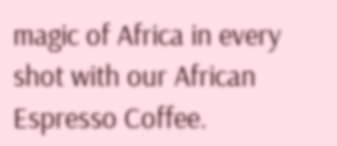magic of Africa in every shot with our African Espresso Coffee.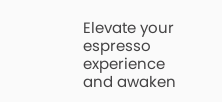Elevate your espresso experience and awaken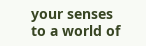your senses to a world of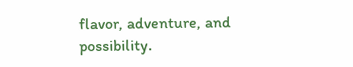flavor, adventure, and possibility.